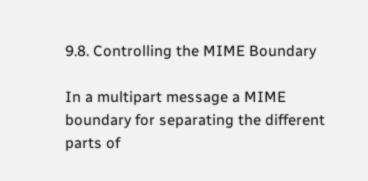9.8. Controlling the MIME Boundary

In a multipart message a MIME boundary for separating the different parts of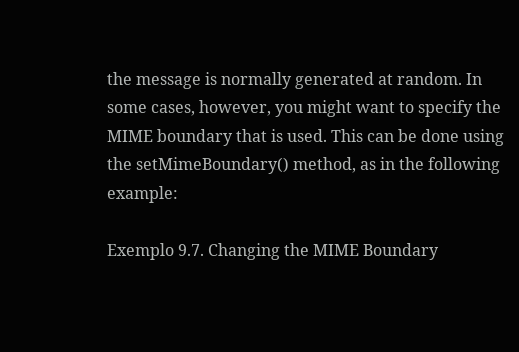the message is normally generated at random. In some cases, however, you might want to specify the MIME boundary that is used. This can be done using the setMimeBoundary() method, as in the following example:

Exemplo 9.7. Changing the MIME Boundary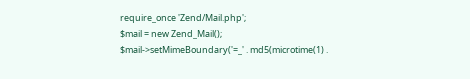require_once 'Zend/Mail.php';
$mail = new Zend_Mail();
$mail->setMimeBoundary('=_' . md5(microtime(1) .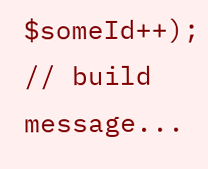$someId++);
// build message...